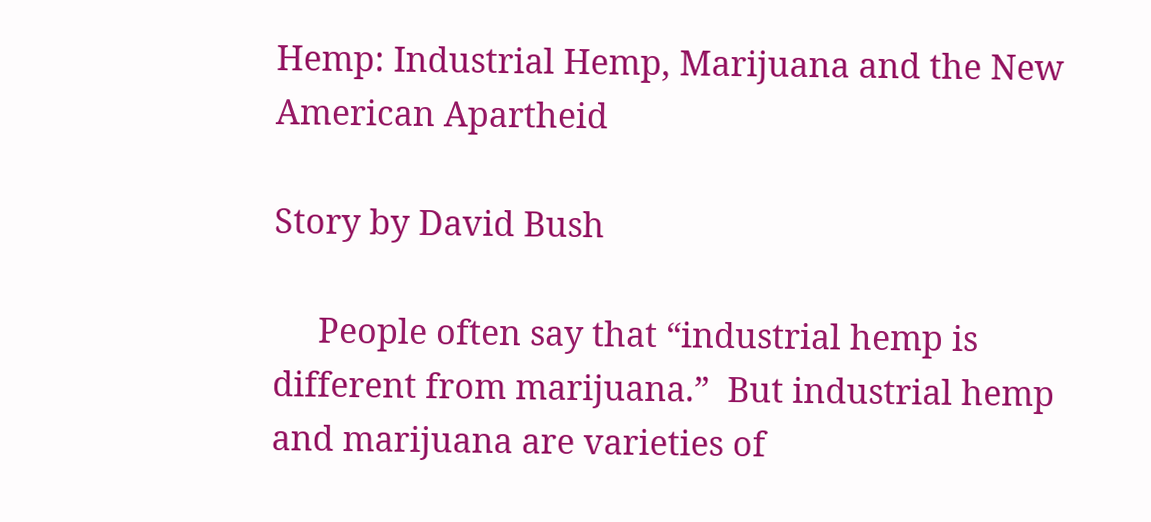Hemp: Industrial Hemp, Marijuana and the New American Apartheid

Story by David Bush

     People often say that “industrial hemp is different from marijuana.”  But industrial hemp and marijuana are varieties of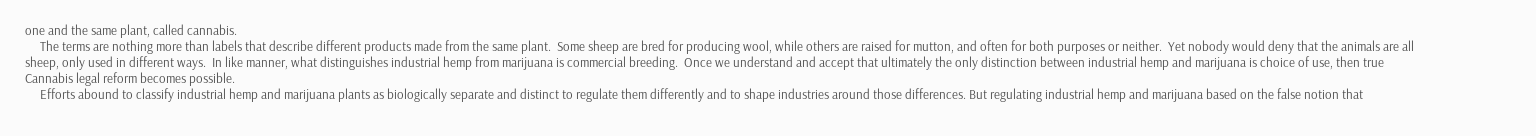one and the same plant, called cannabis.
     The terms are nothing more than labels that describe different products made from the same plant.  Some sheep are bred for producing wool, while others are raised for mutton, and often for both purposes or neither.  Yet nobody would deny that the animals are all sheep, only used in different ways.  In like manner, what distinguishes industrial hemp from marijuana is commercial breeding.  Once we understand and accept that ultimately the only distinction between industrial hemp and marijuana is choice of use, then true Cannabis legal reform becomes possible.
     Efforts abound to classify industrial hemp and marijuana plants as biologically separate and distinct to regulate them differently and to shape industries around those differences. But regulating industrial hemp and marijuana based on the false notion that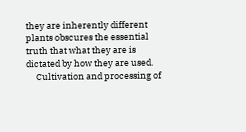they are inherently different plants obscures the essential truth that what they are is dictated by how they are used.
     Cultivation and processing of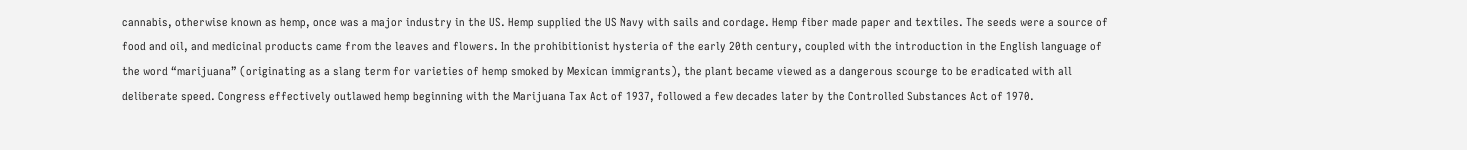cannabis, otherwise known as hemp, once was a major industry in the US. Hemp supplied the US Navy with sails and cordage. Hemp fiber made paper and textiles. The seeds were a source of food and oil, and medicinal products came from the leaves and flowers. In the prohibitionist hysteria of the early 20th century, coupled with the introduction in the English language of the word “marijuana” (originating as a slang term for varieties of hemp smoked by Mexican immigrants), the plant became viewed as a dangerous scourge to be eradicated with all deliberate speed. Congress effectively outlawed hemp beginning with the Marijuana Tax Act of 1937, followed a few decades later by the Controlled Substances Act of 1970.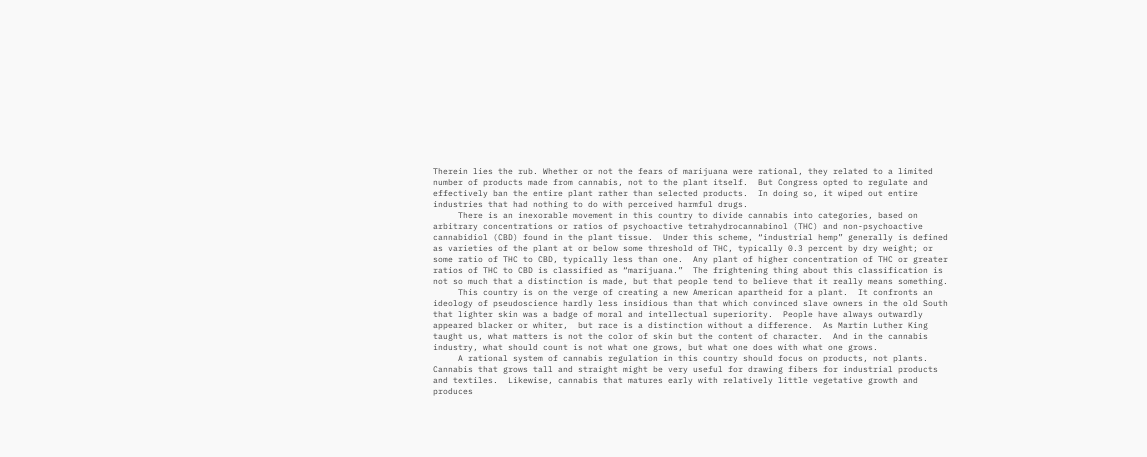Therein lies the rub. Whether or not the fears of marijuana were rational, they related to a limited number of products made from cannabis, not to the plant itself.  But Congress opted to regulate and effectively ban the entire plant rather than selected products.  In doing so, it wiped out entire industries that had nothing to do with perceived harmful drugs.
     There is an inexorable movement in this country to divide cannabis into categories, based on arbitrary concentrations or ratios of psychoactive tetrahydrocannabinol (THC) and non-psychoactive cannabidiol (CBD) found in the plant tissue.  Under this scheme, “industrial hemp” generally is defined as varieties of the plant at or below some threshold of THC, typically 0.3 percent by dry weight; or some ratio of THC to CBD, typically less than one.  Any plant of higher concentration of THC or greater ratios of THC to CBD is classified as “marijuana.”  The frightening thing about this classification is not so much that a distinction is made, but that people tend to believe that it really means something.
     This country is on the verge of creating a new American apartheid for a plant.  It confronts an ideology of pseudoscience hardly less insidious than that which convinced slave owners in the old South that lighter skin was a badge of moral and intellectual superiority.  People have always outwardly appeared blacker or whiter,  but race is a distinction without a difference.  As Martin Luther King taught us, what matters is not the color of skin but the content of character.  And in the cannabis industry, what should count is not what one grows, but what one does with what one grows.
     A rational system of cannabis regulation in this country should focus on products, not plants.  Cannabis that grows tall and straight might be very useful for drawing fibers for industrial products and textiles.  Likewise, cannabis that matures early with relatively little vegetative growth and produces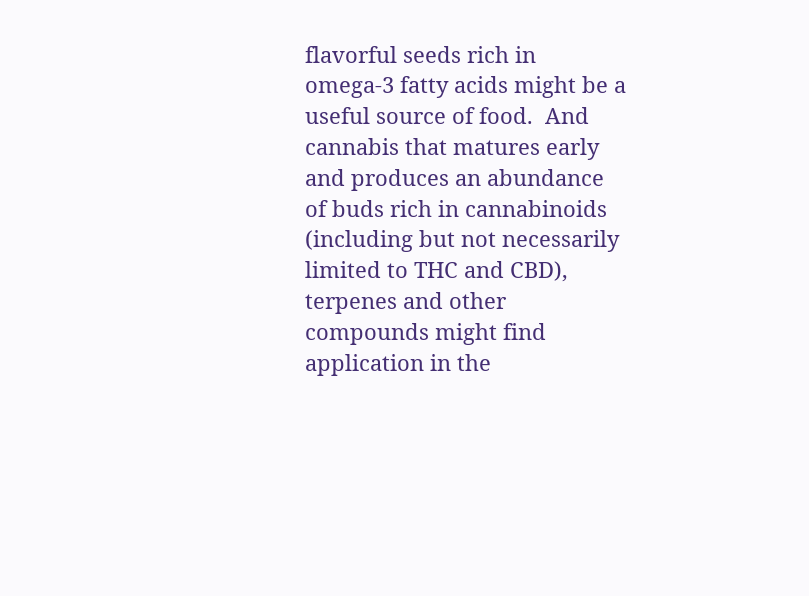flavorful seeds rich in omega-3 fatty acids might be a useful source of food.  And cannabis that matures early and produces an abundance of buds rich in cannabinoids (including but not necessarily limited to THC and CBD), terpenes and other compounds might find application in the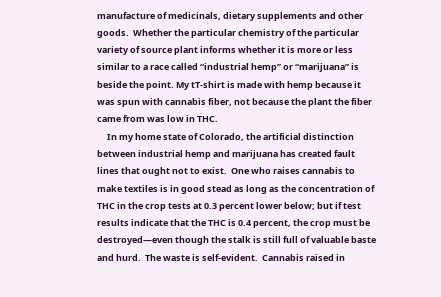manufacture of medicinals, dietary supplements and other goods.  Whether the particular chemistry of the particular variety of source plant informs whether it is more or less similar to a race called “industrial hemp” or “marijuana” is beside the point. My tT-shirt is made with hemp because it was spun with cannabis fiber, not because the plant the fiber came from was low in THC.
     In my home state of Colorado, the artificial distinction between industrial hemp and marijuana has created fault lines that ought not to exist.  One who raises cannabis to make textiles is in good stead as long as the concentration of THC in the crop tests at 0.3 percent lower below; but if test results indicate that the THC is 0.4 percent, the crop must be destroyed—even though the stalk is still full of valuable baste and hurd.  The waste is self-evident.  Cannabis raised in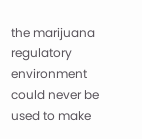the marijuana regulatory environment could never be used to make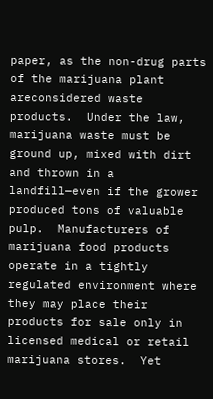paper, as the non-drug parts of the marijuana plant areconsidered waste products.  Under the law, marijuana waste must be ground up, mixed with dirt and thrown in a landfill—even if the grower produced tons of valuable pulp.  Manufacturers of marijuana food products operate in a tightly regulated environment where they may place their products for sale only in licensed medical or retail marijuana stores.  Yet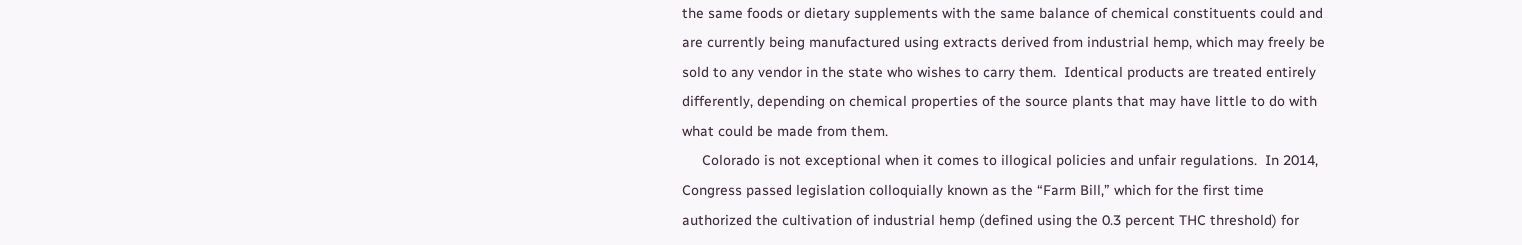the same foods or dietary supplements with the same balance of chemical constituents could and are currently being manufactured using extracts derived from industrial hemp, which may freely be sold to any vendor in the state who wishes to carry them.  Identical products are treated entirely differently, depending on chemical properties of the source plants that may have little to do with what could be made from them.
     Colorado is not exceptional when it comes to illogical policies and unfair regulations.  In 2014, Congress passed legislation colloquially known as the “Farm Bill,” which for the first time authorized the cultivation of industrial hemp (defined using the 0.3 percent THC threshold) for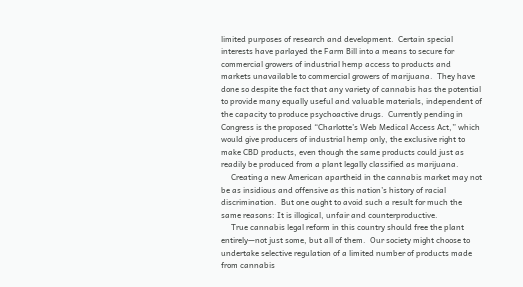limited purposes of research and development.  Certain special interests have parlayed the Farm Bill into a means to secure for commercial growers of industrial hemp access to products and markets unavailable to commercial growers of marijuana.  They have done so despite the fact that any variety of cannabis has the potential to provide many equally useful and valuable materials, independent of the capacity to produce psychoactive drugs.  Currently pending in Congress is the proposed “Charlotte’s Web Medical Access Act,” which would give producers of industrial hemp only, the exclusive right to make CBD products, even though the same products could just as readily be produced from a plant legally classified as marijuana.
     Creating a new American apartheid in the cannabis market may not be as insidious and offensive as this nation’s history of racial discrimination.  But one ought to avoid such a result for much the same reasons: It is illogical, unfair and counterproductive.
     True cannabis legal reform in this country should free the plant entirely—not just some, but all of them.  Our society might choose to undertake selective regulation of a limited number of products made from cannabis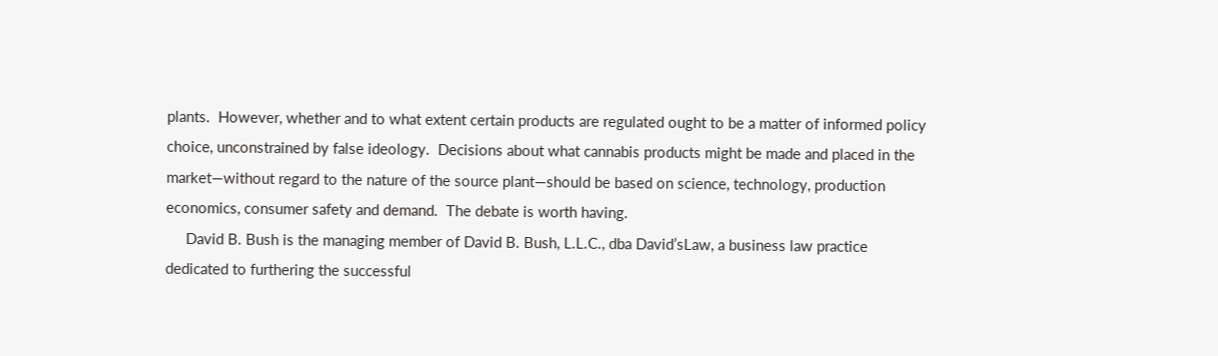plants.  However, whether and to what extent certain products are regulated ought to be a matter of informed policy choice, unconstrained by false ideology.  Decisions about what cannabis products might be made and placed in the market—without regard to the nature of the source plant—should be based on science, technology, production economics, consumer safety and demand.  The debate is worth having.
     David B. Bush is the managing member of David B. Bush, L.L.C., dba David’sLaw, a business law practice dedicated to furthering the successful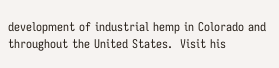development of industrial hemp in Colorado and throughout the United States.  Visit his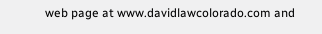web page at www.davidlawcolorado.com and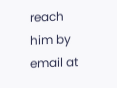reach him by email at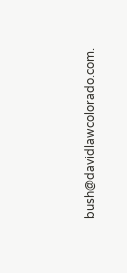bush@davidlawcolorado.com.